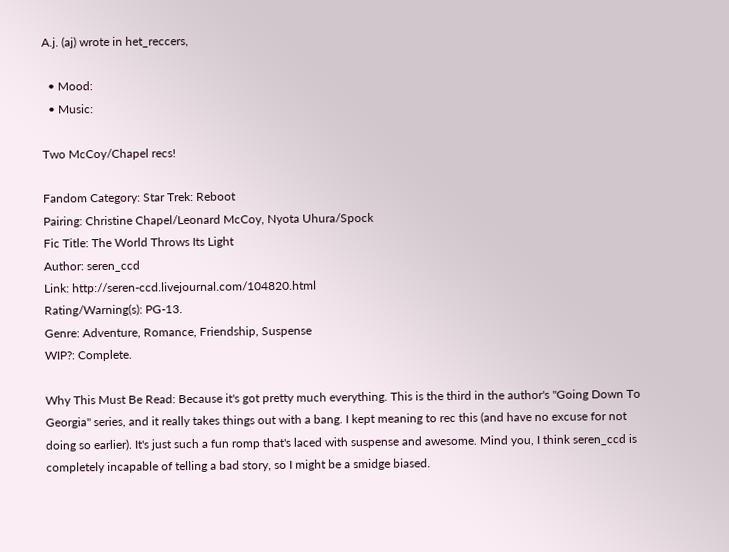A.j. (aj) wrote in het_reccers,

  • Mood:
  • Music:

Two McCoy/Chapel recs!

Fandom Category: Star Trek: Reboot
Pairing: Christine Chapel/Leonard McCoy, Nyota Uhura/Spock
Fic Title: The World Throws Its Light
Author: seren_ccd
Link: http://seren-ccd.livejournal.com/104820.html
Rating/Warning(s): PG-13.
Genre: Adventure, Romance, Friendship, Suspense
WIP?: Complete.

Why This Must Be Read: Because it's got pretty much everything. This is the third in the author's "Going Down To Georgia" series, and it really takes things out with a bang. I kept meaning to rec this (and have no excuse for not doing so earlier). It's just such a fun romp that's laced with suspense and awesome. Mind you, I think seren_ccd is completely incapable of telling a bad story, so I might be a smidge biased.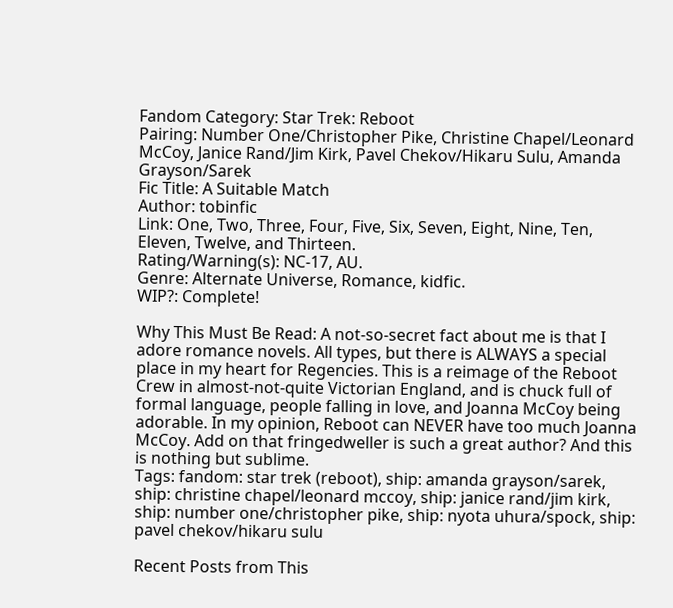Fandom Category: Star Trek: Reboot
Pairing: Number One/Christopher Pike, Christine Chapel/Leonard McCoy, Janice Rand/Jim Kirk, Pavel Chekov/Hikaru Sulu, Amanda Grayson/Sarek
Fic Title: A Suitable Match
Author: tobinfic
Link: One, Two, Three, Four, Five, Six, Seven, Eight, Nine, Ten, Eleven, Twelve, and Thirteen.
Rating/Warning(s): NC-17, AU.
Genre: Alternate Universe, Romance, kidfic.
WIP?: Complete!

Why This Must Be Read: A not-so-secret fact about me is that I adore romance novels. All types, but there is ALWAYS a special place in my heart for Regencies. This is a reimage of the Reboot Crew in almost-not-quite Victorian England, and is chuck full of formal language, people falling in love, and Joanna McCoy being adorable. In my opinion, Reboot can NEVER have too much Joanna McCoy. Add on that fringedweller is such a great author? And this is nothing but sublime.
Tags: fandom: star trek (reboot), ship: amanda grayson/sarek, ship: christine chapel/leonard mccoy, ship: janice rand/jim kirk, ship: number one/christopher pike, ship: nyota uhura/spock, ship: pavel chekov/hikaru sulu

Recent Posts from This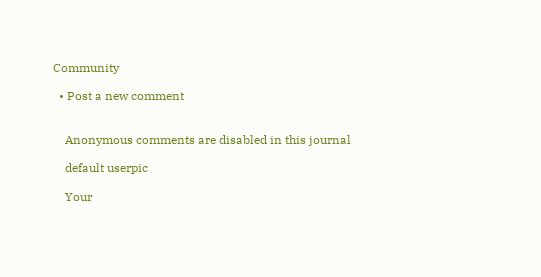Community

  • Post a new comment


    Anonymous comments are disabled in this journal

    default userpic

    Your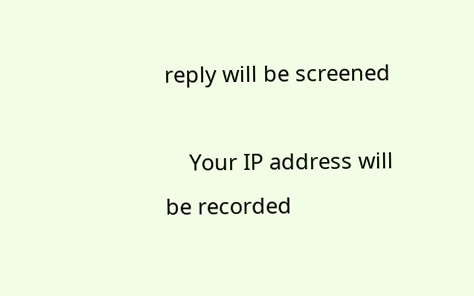reply will be screened

    Your IP address will be recorded